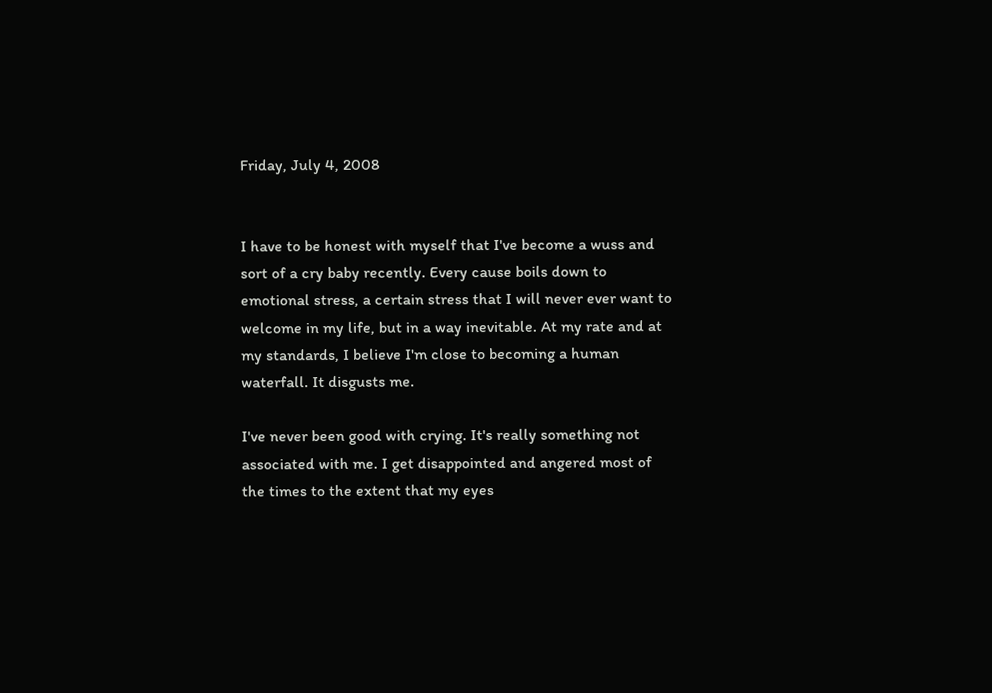Friday, July 4, 2008


I have to be honest with myself that I've become a wuss and sort of a cry baby recently. Every cause boils down to emotional stress, a certain stress that I will never ever want to welcome in my life, but in a way inevitable. At my rate and at my standards, I believe I'm close to becoming a human waterfall. It disgusts me.

I've never been good with crying. It's really something not associated with me. I get disappointed and angered most of the times to the extent that my eyes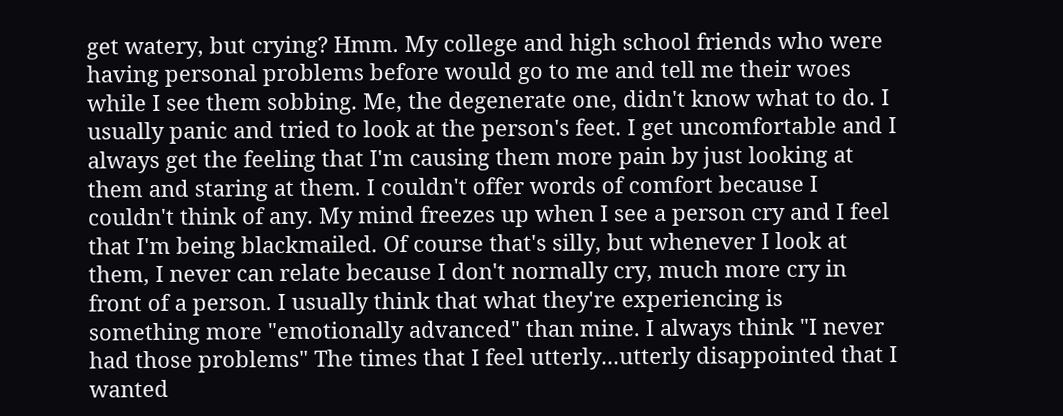get watery, but crying? Hmm. My college and high school friends who were having personal problems before would go to me and tell me their woes while I see them sobbing. Me, the degenerate one, didn't know what to do. I usually panic and tried to look at the person's feet. I get uncomfortable and I always get the feeling that I'm causing them more pain by just looking at them and staring at them. I couldn't offer words of comfort because I couldn't think of any. My mind freezes up when I see a person cry and I feel that I'm being blackmailed. Of course that's silly, but whenever I look at them, I never can relate because I don't normally cry, much more cry in front of a person. I usually think that what they're experiencing is something more "emotionally advanced" than mine. I always think "I never had those problems" The times that I feel utterly...utterly disappointed that I wanted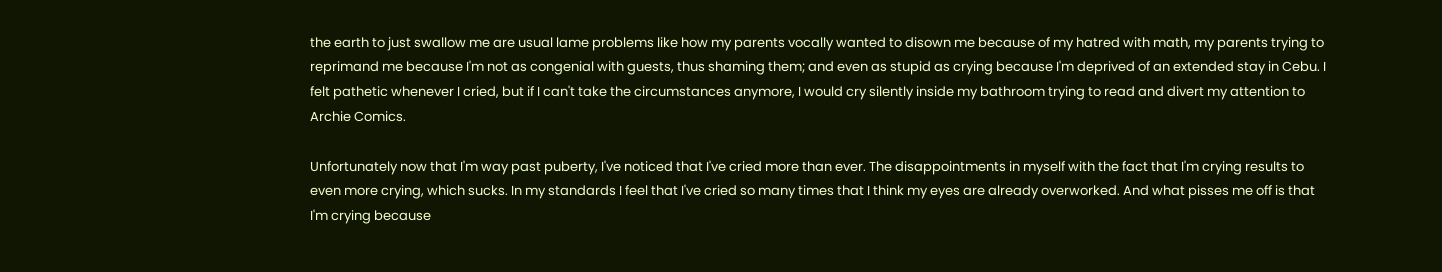the earth to just swallow me are usual lame problems like how my parents vocally wanted to disown me because of my hatred with math, my parents trying to reprimand me because I'm not as congenial with guests, thus shaming them; and even as stupid as crying because I'm deprived of an extended stay in Cebu. I felt pathetic whenever I cried, but if I can't take the circumstances anymore, I would cry silently inside my bathroom trying to read and divert my attention to Archie Comics.

Unfortunately now that I'm way past puberty, I've noticed that I've cried more than ever. The disappointments in myself with the fact that I'm crying results to even more crying, which sucks. In my standards I feel that I've cried so many times that I think my eyes are already overworked. And what pisses me off is that I'm crying because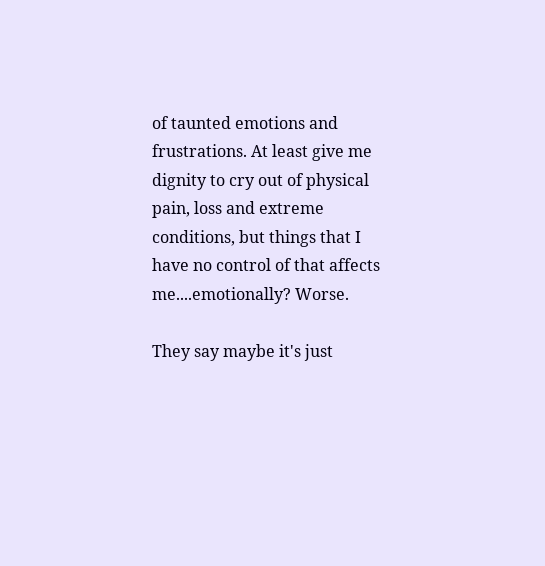of taunted emotions and frustrations. At least give me dignity to cry out of physical pain, loss and extreme conditions, but things that I have no control of that affects me....emotionally? Worse.

They say maybe it's just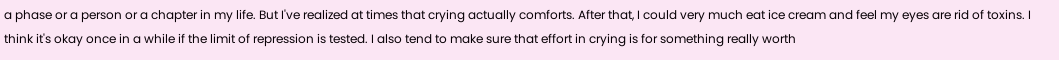a phase or a person or a chapter in my life. But I've realized at times that crying actually comforts. After that, I could very much eat ice cream and feel my eyes are rid of toxins. I think it's okay once in a while if the limit of repression is tested. I also tend to make sure that effort in crying is for something really worth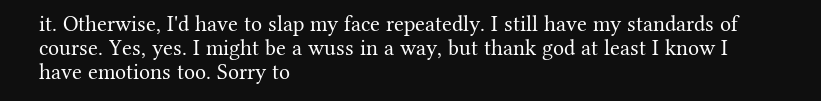it. Otherwise, I'd have to slap my face repeatedly. I still have my standards of course. Yes, yes. I might be a wuss in a way, but thank god at least I know I have emotions too. Sorry to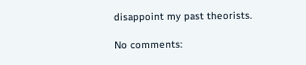disappoint my past theorists.

No comments: